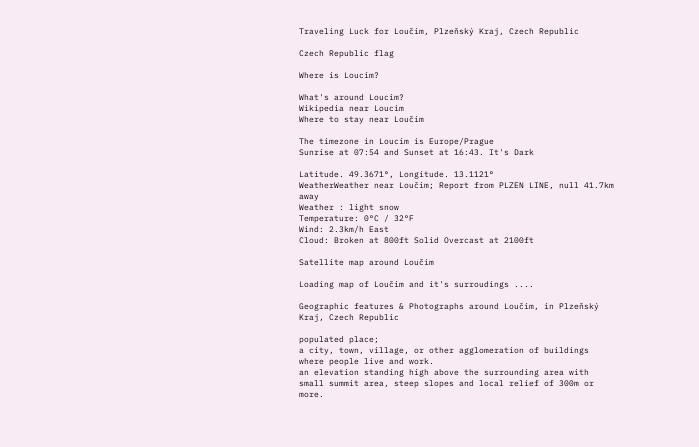Traveling Luck for Loučim, Plzeňský Kraj, Czech Republic

Czech Republic flag

Where is Loucim?

What's around Loucim?
Wikipedia near Loucim
Where to stay near Loučim

The timezone in Loucim is Europe/Prague
Sunrise at 07:54 and Sunset at 16:43. It's Dark

Latitude. 49.3671°, Longitude. 13.1121°
WeatherWeather near Loučim; Report from PLZEN LINE, null 41.7km away
Weather : light snow
Temperature: 0°C / 32°F
Wind: 2.3km/h East
Cloud: Broken at 800ft Solid Overcast at 2100ft

Satellite map around Loučim

Loading map of Loučim and it's surroudings ....

Geographic features & Photographs around Loučim, in Plzeňský Kraj, Czech Republic

populated place;
a city, town, village, or other agglomeration of buildings where people live and work.
an elevation standing high above the surrounding area with small summit area, steep slopes and local relief of 300m or more.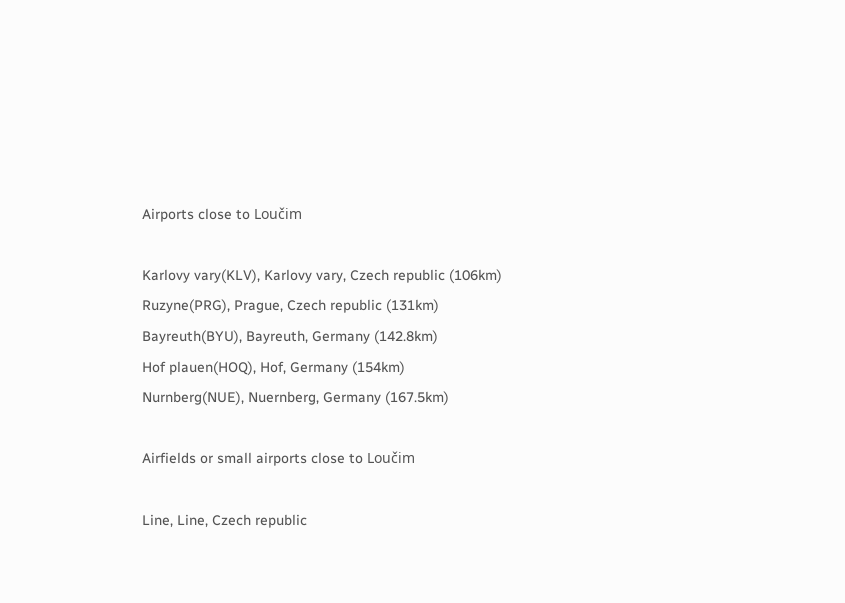Airports close to Loučim

Karlovy vary(KLV), Karlovy vary, Czech republic (106km)
Ruzyne(PRG), Prague, Czech republic (131km)
Bayreuth(BYU), Bayreuth, Germany (142.8km)
Hof plauen(HOQ), Hof, Germany (154km)
Nurnberg(NUE), Nuernberg, Germany (167.5km)

Airfields or small airports close to Loučim

Line, Line, Czech republic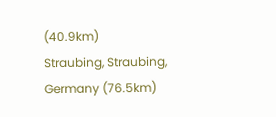(40.9km)
Straubing, Straubing, Germany (76.5km)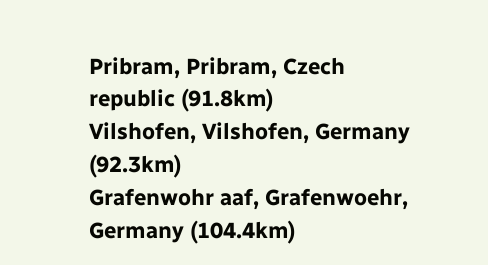Pribram, Pribram, Czech republic (91.8km)
Vilshofen, Vilshofen, Germany (92.3km)
Grafenwohr aaf, Grafenwoehr, Germany (104.4km)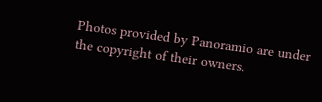Photos provided by Panoramio are under the copyright of their owners.